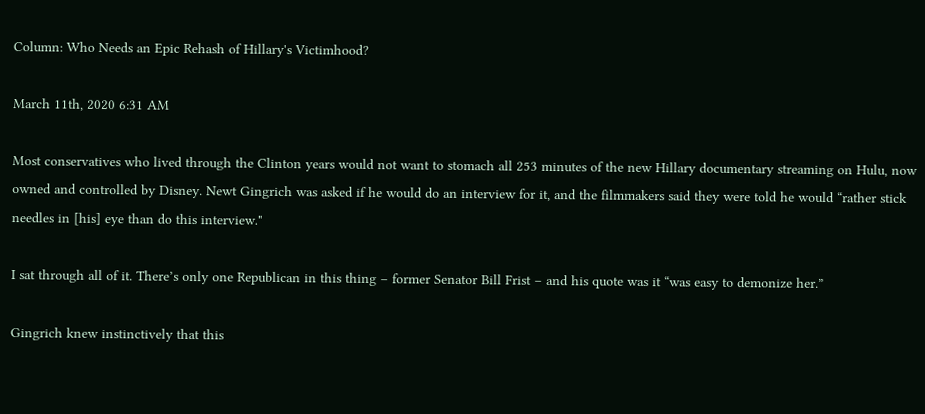Column: Who Needs an Epic Rehash of Hillary's Victimhood?

March 11th, 2020 6:31 AM

Most conservatives who lived through the Clinton years would not want to stomach all 253 minutes of the new Hillary documentary streaming on Hulu, now owned and controlled by Disney. Newt Gingrich was asked if he would do an interview for it, and the filmmakers said they were told he would “rather stick needles in [his] eye than do this interview."

I sat through all of it. There’s only one Republican in this thing – former Senator Bill Frist – and his quote was it “was easy to demonize her.”

Gingrich knew instinctively that this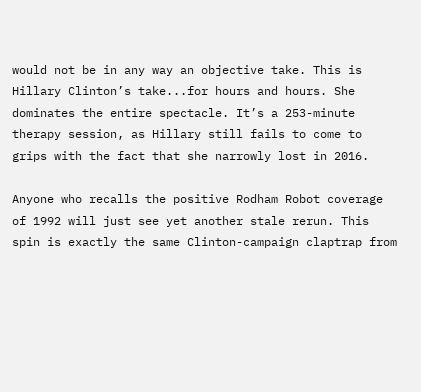would not be in any way an objective take. This is Hillary Clinton’s take...for hours and hours. She dominates the entire spectacle. It’s a 253-minute therapy session, as Hillary still fails to come to grips with the fact that she narrowly lost in 2016.

Anyone who recalls the positive Rodham Robot coverage of 1992 will just see yet another stale rerun. This spin is exactly the same Clinton-campaign claptrap from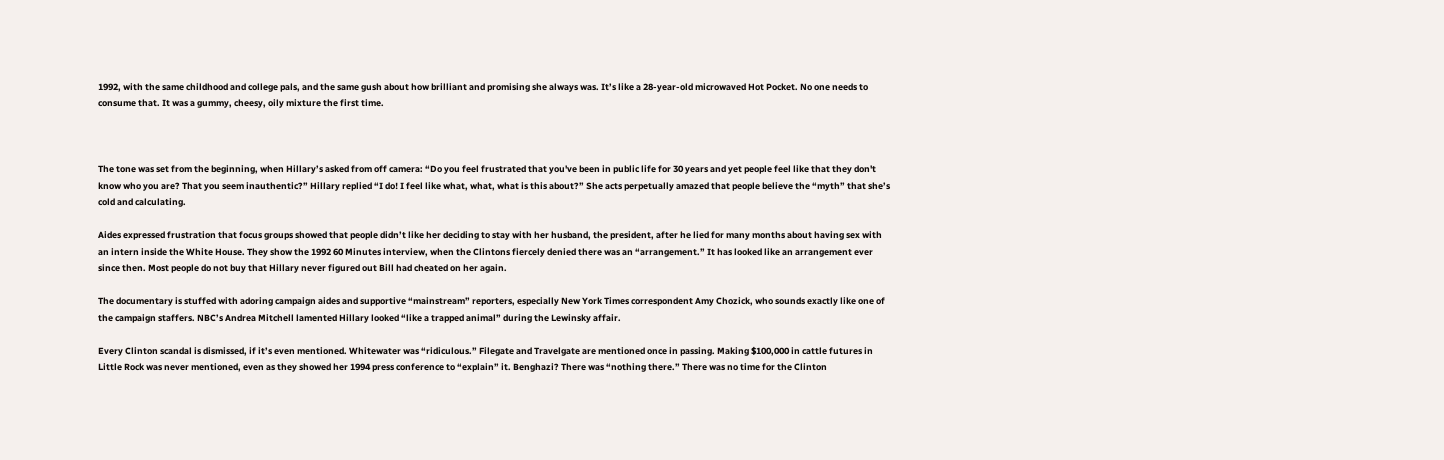1992, with the same childhood and college pals, and the same gush about how brilliant and promising she always was. It’s like a 28-year-old microwaved Hot Pocket. No one needs to consume that. It was a gummy, cheesy, oily mixture the first time.



The tone was set from the beginning, when Hillary’s asked from off camera: “Do you feel frustrated that you've been in public life for 30 years and yet people feel like that they don't know who you are? That you seem inauthentic?” Hillary replied “I do! I feel like what, what, what is this about?” She acts perpetually amazed that people believe the “myth” that she’s cold and calculating.

Aides expressed frustration that focus groups showed that people didn’t like her deciding to stay with her husband, the president, after he lied for many months about having sex with an intern inside the White House. They show the 1992 60 Minutes interview, when the Clintons fiercely denied there was an “arrangement.” It has looked like an arrangement ever since then. Most people do not buy that Hillary never figured out Bill had cheated on her again.

The documentary is stuffed with adoring campaign aides and supportive “mainstream” reporters, especially New York Times correspondent Amy Chozick, who sounds exactly like one of the campaign staffers. NBC’s Andrea Mitchell lamented Hillary looked “like a trapped animal” during the Lewinsky affair.

Every Clinton scandal is dismissed, if it’s even mentioned. Whitewater was “ridiculous.” Filegate and Travelgate are mentioned once in passing. Making $100,000 in cattle futures in Little Rock was never mentioned, even as they showed her 1994 press conference to “explain” it. Benghazi? There was “nothing there.” There was no time for the Clinton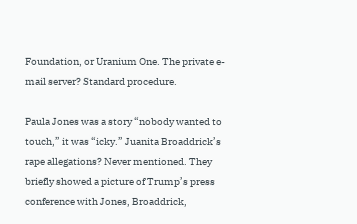Foundation, or Uranium One. The private e-mail server? Standard procedure.

Paula Jones was a story “nobody wanted to touch,” it was “icky.” Juanita Broaddrick’s rape allegations? Never mentioned. They briefly showed a picture of Trump’s press conference with Jones, Broaddrick,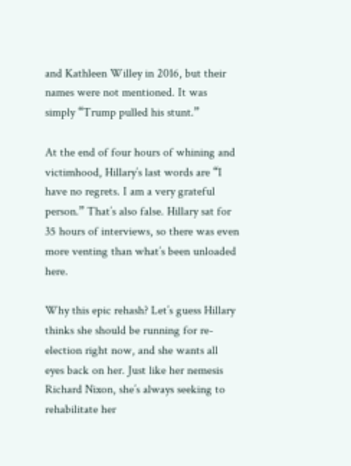and Kathleen Willey in 2016, but their names were not mentioned. It was simply “Trump pulled his stunt.”

At the end of four hours of whining and victimhood, Hillary’s last words are “I have no regrets. I am a very grateful person.” That’s also false. Hillary sat for 35 hours of interviews, so there was even more venting than what’s been unloaded here.

Why this epic rehash? Let’s guess Hillary thinks she should be running for re-election right now, and she wants all eyes back on her. Just like her nemesis Richard Nixon, she’s always seeking to rehabilitate her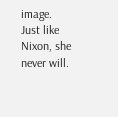image. Just like Nixon, she never will.